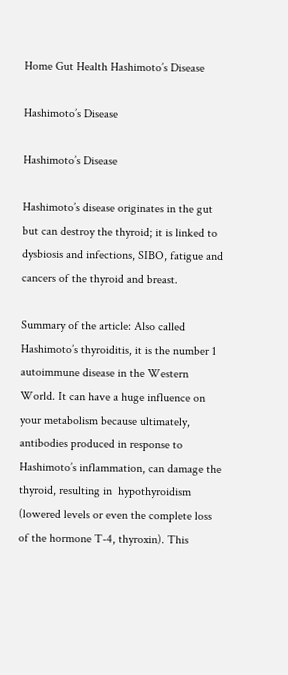Home Gut Health Hashimoto’s Disease

Hashimoto’s Disease

Hashimoto’s Disease

Hashimoto’s disease originates in the gut but can destroy the thyroid; it is linked to dysbiosis and infections, SIBO, fatigue and cancers of the thyroid and breast.

Summary of the article: Also called Hashimoto’s thyroiditis, it is the number 1 autoimmune disease in the Western World. It can have a huge influence on your metabolism because ultimately, antibodies produced in response to Hashimoto’s inflammation, can damage the thyroid, resulting in  hypothyroidism (lowered levels or even the complete loss of the hormone T-4, thyroxin). This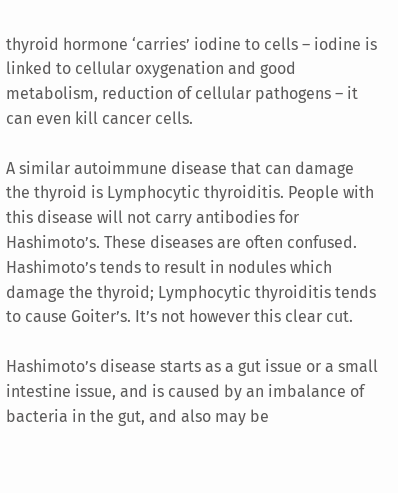thyroid hormone ‘carries’ iodine to cells – iodine is linked to cellular oxygenation and good metabolism, reduction of cellular pathogens – it can even kill cancer cells.

A similar autoimmune disease that can damage the thyroid is Lymphocytic thyroiditis. People with this disease will not carry antibodies for Hashimoto’s. These diseases are often confused. Hashimoto’s tends to result in nodules which damage the thyroid; Lymphocytic thyroiditis tends to cause Goiter’s. It’s not however this clear cut.

Hashimoto’s disease starts as a gut issue or a small intestine issue, and is caused by an imbalance of bacteria in the gut, and also may be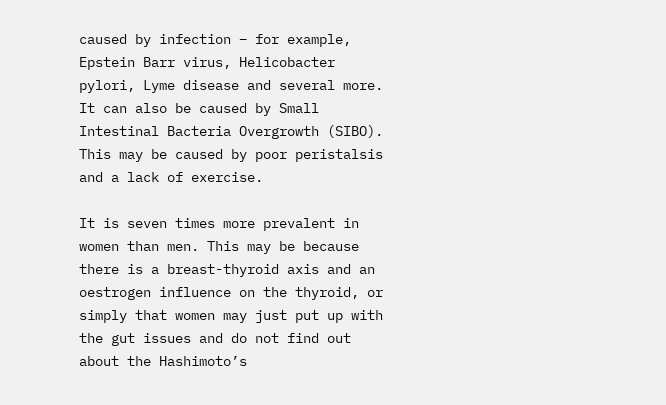caused by infection – for example, Epstein Barr virus, Helicobacter pylori, Lyme disease and several more. It can also be caused by Small Intestinal Bacteria Overgrowth (SIBO). This may be caused by poor peristalsis and a lack of exercise.

It is seven times more prevalent in women than men. This may be because there is a breast-thyroid axis and an oestrogen influence on the thyroid, or simply that women may just put up with the gut issues and do not find out about the Hashimoto’s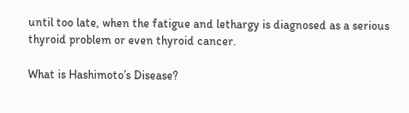until too late, when the fatigue and lethargy is diagnosed as a serious thyroid problem or even thyroid cancer.

What is Hashimoto’s Disease?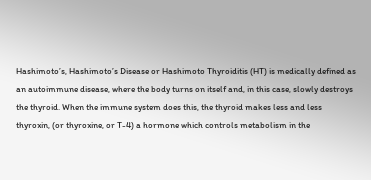Hashimoto’s, Hashimoto’s Disease or Hashimoto Thyroiditis (HT) is medically defined as an autoimmune disease, where the body turns on itself and, in this case, slowly destroys the thyroid. When the immune system does this, the thyroid makes less and less thyroxin, (or thyroxine, or T-4) a hormone which controls metabolism in the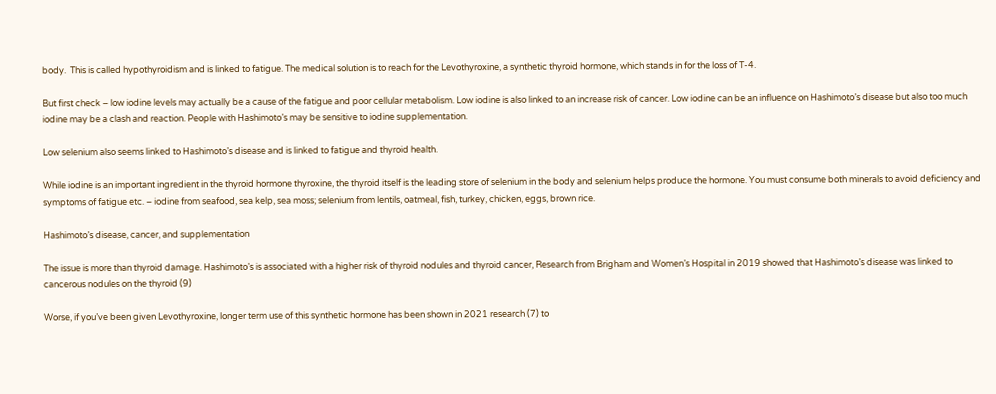body.  This is called hypothyroidism and is linked to fatigue. The medical solution is to reach for the Levothyroxine, a synthetic thyroid hormone, which stands in for the loss of T-4.

But first check – low iodine levels may actually be a cause of the fatigue and poor cellular metabolism. Low iodine is also linked to an increase risk of cancer. Low iodine can be an influence on Hashimoto’s disease but also too much iodine may be a clash and reaction. People with Hashimoto’s may be sensitive to iodine supplementation.

Low selenium also seems linked to Hashimoto’s disease and is linked to fatigue and thyroid health.

While iodine is an important ingredient in the thyroid hormone thyroxine, the thyroid itself is the leading store of selenium in the body and selenium helps produce the hormone. You must consume both minerals to avoid deficiency and symptoms of fatigue etc. – iodine from seafood, sea kelp, sea moss; selenium from lentils, oatmeal, fish, turkey, chicken, eggs, brown rice.

Hashimoto’s disease, cancer, and supplementation

The issue is more than thyroid damage. Hashimoto’s is associated with a higher risk of thyroid nodules and thyroid cancer, Research from Brigham and Women’s Hospital in 2019 showed that Hashimoto’s disease was linked to cancerous nodules on the thyroid (9)

Worse, if you’ve been given Levothyroxine, longer term use of this synthetic hormone has been shown in 2021 research (7) to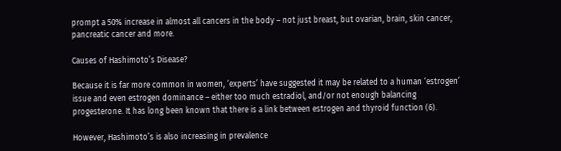prompt a 50% increase in almost all cancers in the body – not just breast, but ovarian, brain, skin cancer, pancreatic cancer and more.

Causes of Hashimoto’s Disease?

Because it is far more common in women, ‘experts’ have suggested it may be related to a human ‘estrogen’ issue and even estrogen dominance – either too much estradiol, and/or not enough balancing progesterone. It has long been known that there is a link between estrogen and thyroid function (6).

However, Hashimoto’s is also increasing in prevalence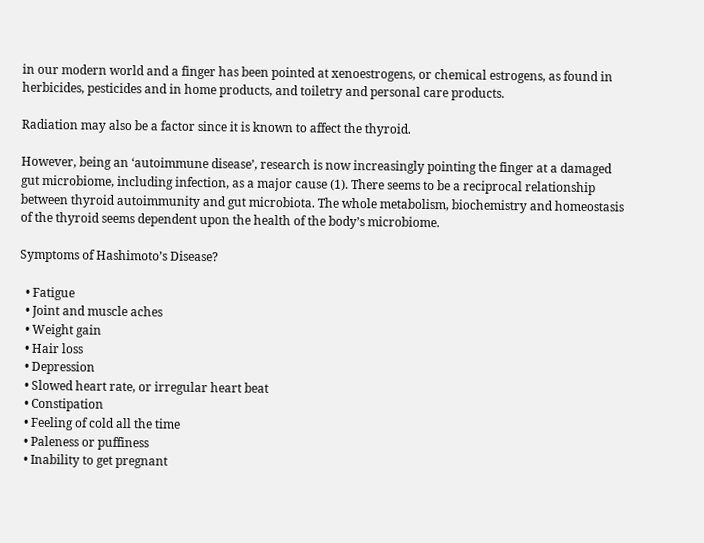in our modern world and a finger has been pointed at xenoestrogens, or chemical estrogens, as found in herbicides, pesticides and in home products, and toiletry and personal care products.

Radiation may also be a factor since it is known to affect the thyroid.

However, being an ‘autoimmune disease’, research is now increasingly pointing the finger at a damaged gut microbiome, including infection, as a major cause (1). There seems to be a reciprocal relationship between thyroid autoimmunity and gut microbiota. The whole metabolism, biochemistry and homeostasis of the thyroid seems dependent upon the health of the body’s microbiome.

Symptoms of Hashimoto’s Disease?

  • Fatigue
  • Joint and muscle aches
  • Weight gain
  • Hair loss
  • Depression
  • Slowed heart rate, or irregular heart beat
  • Constipation
  • Feeling of cold all the time
  • Paleness or puffiness
  • Inability to get pregnant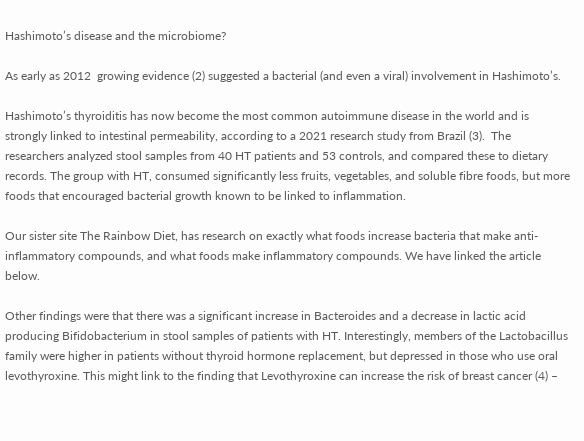Hashimoto’s disease and the microbiome?

As early as 2012  growing evidence (2) suggested a bacterial (and even a viral) involvement in Hashimoto’s.

Hashimoto’s thyroiditis has now become the most common autoimmune disease in the world and is strongly linked to intestinal permeability, according to a 2021 research study from Brazil (3).  The researchers analyzed stool samples from 40 HT patients and 53 controls, and compared these to dietary records. The group with HT, consumed significantly less fruits, vegetables, and soluble fibre foods, but more foods that encouraged bacterial growth known to be linked to inflammation.

Our sister site The Rainbow Diet, has research on exactly what foods increase bacteria that make anti-inflammatory compounds, and what foods make inflammatory compounds. We have linked the article below.

Other findings were that there was a significant increase in Bacteroides and a decrease in lactic acid producing Bifidobacterium in stool samples of patients with HT. Interestingly, members of the Lactobacillus family were higher in patients without thyroid hormone replacement, but depressed in those who use oral levothyroxine. This might link to the finding that Levothyroxine can increase the risk of breast cancer (4) –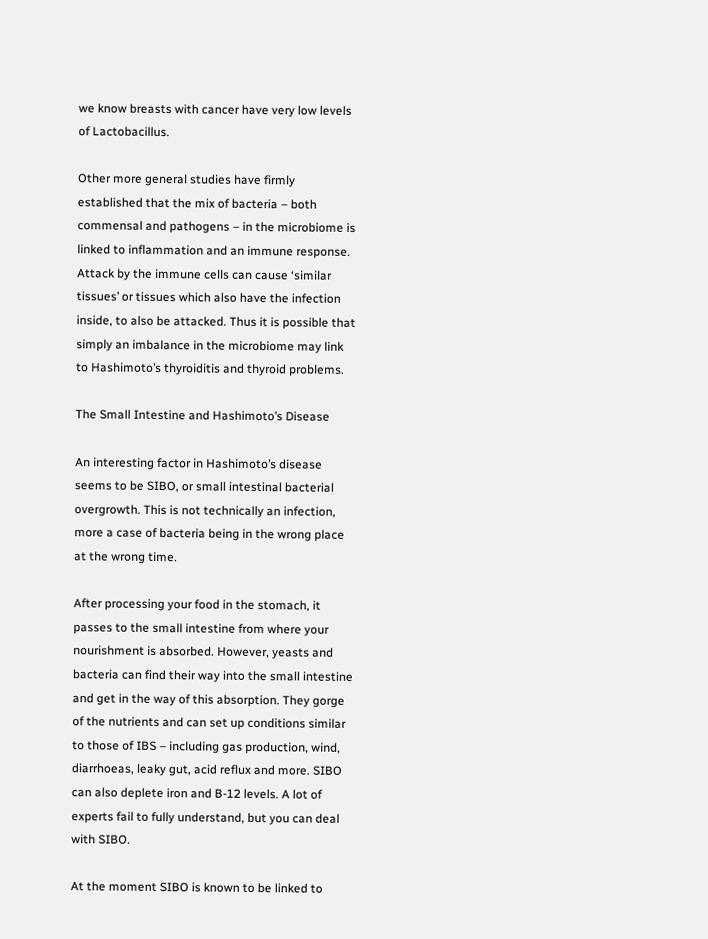we know breasts with cancer have very low levels of Lactobacillus.

Other more general studies have firmly established that the mix of bacteria – both commensal and pathogens – in the microbiome is linked to inflammation and an immune response. Attack by the immune cells can cause ‘similar tissues’ or tissues which also have the infection inside, to also be attacked. Thus it is possible that simply an imbalance in the microbiome may link to Hashimoto’s thyroiditis and thyroid problems.

The Small Intestine and Hashimoto’s Disease

An interesting factor in Hashimoto’s disease seems to be SIBO, or small intestinal bacterial overgrowth. This is not technically an infection, more a case of bacteria being in the wrong place at the wrong time.

After processing your food in the stomach, it passes to the small intestine from where your nourishment is absorbed. However, yeasts and bacteria can find their way into the small intestine and get in the way of this absorption. They gorge of the nutrients and can set up conditions similar to those of IBS – including gas production, wind, diarrhoeas, leaky gut, acid reflux and more. SIBO can also deplete iron and B-12 levels. A lot of experts fail to fully understand, but you can deal with SIBO.

At the moment SIBO is known to be linked to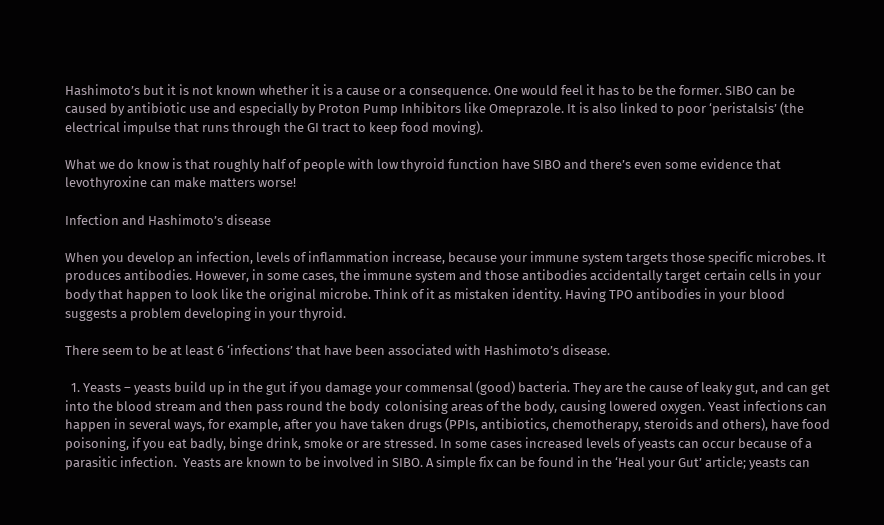Hashimoto’s but it is not known whether it is a cause or a consequence. One would feel it has to be the former. SIBO can be caused by antibiotic use and especially by Proton Pump Inhibitors like Omeprazole. It is also linked to poor ‘peristalsis’ (the electrical impulse that runs through the GI tract to keep food moving).

What we do know is that roughly half of people with low thyroid function have SIBO and there’s even some evidence that levothyroxine can make matters worse!

Infection and Hashimoto’s disease

When you develop an infection, levels of inflammation increase, because your immune system targets those specific microbes. It produces antibodies. However, in some cases, the immune system and those antibodies accidentally target certain cells in your body that happen to look like the original microbe. Think of it as mistaken identity. Having TPO antibodies in your blood suggests a problem developing in your thyroid.

There seem to be at least 6 ‘infections’ that have been associated with Hashimoto’s disease.

  1. Yeasts – yeasts build up in the gut if you damage your commensal (good) bacteria. They are the cause of leaky gut, and can get into the blood stream and then pass round the body  colonising areas of the body, causing lowered oxygen. Yeast infections can happen in several ways, for example, after you have taken drugs (PPIs, antibiotics, chemotherapy, steroids and others), have food poisoning, if you eat badly, binge drink, smoke or are stressed. In some cases increased levels of yeasts can occur because of a parasitic infection.  Yeasts are known to be involved in SIBO. A simple fix can be found in the ‘Heal your Gut’ article; yeasts can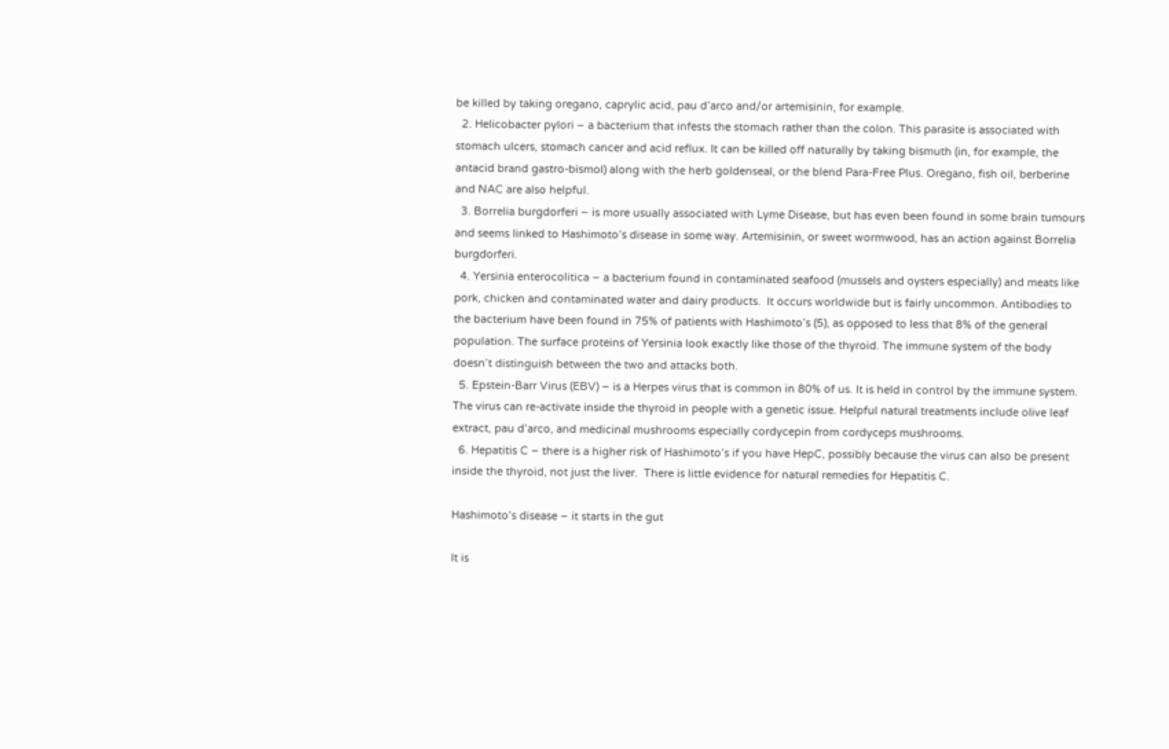be killed by taking oregano, caprylic acid, pau d’arco and/or artemisinin, for example.
  2. Helicobacter pylori – a bacterium that infests the stomach rather than the colon. This parasite is associated with stomach ulcers, stomach cancer and acid reflux. It can be killed off naturally by taking bismuth (in, for example, the antacid brand gastro-bismol) along with the herb goldenseal, or the blend Para-Free Plus. Oregano, fish oil, berberine and NAC are also helpful.
  3. Borrelia burgdorferi – is more usually associated with Lyme Disease, but has even been found in some brain tumours and seems linked to Hashimoto’s disease in some way. Artemisinin, or sweet wormwood, has an action against Borrelia burgdorferi.
  4. Yersinia enterocolitica – a bacterium found in contaminated seafood (mussels and oysters especially) and meats like pork, chicken and contaminated water and dairy products.  It occurs worldwide but is fairly uncommon. Antibodies to the bacterium have been found in 75% of patients with Hashimoto’s (5), as opposed to less that 8% of the general population. The surface proteins of Yersinia look exactly like those of the thyroid. The immune system of the body doesn’t distinguish between the two and attacks both.
  5. Epstein-Barr Virus (EBV) – is a Herpes virus that is common in 80% of us. It is held in control by the immune system.  The virus can re-activate inside the thyroid in people with a genetic issue. Helpful natural treatments include olive leaf extract, pau d’arco, and medicinal mushrooms especially cordycepin from cordyceps mushrooms.
  6. Hepatitis C – there is a higher risk of Hashimoto’s if you have HepC, possibly because the virus can also be present inside the thyroid, not just the liver.  There is little evidence for natural remedies for Hepatitis C.

Hashimoto’s disease – it starts in the gut

It is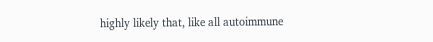highly likely that, like all autoimmune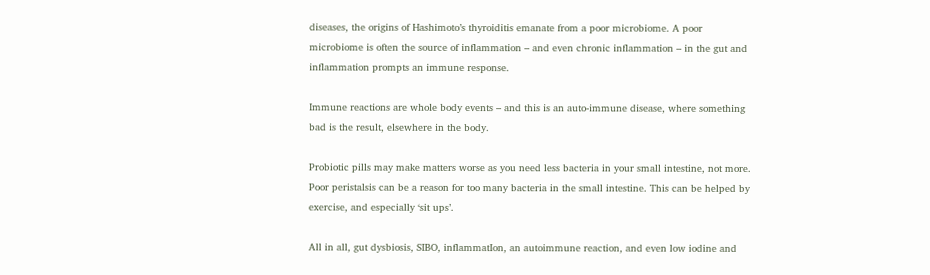diseases, the origins of Hashimoto’s thyroiditis emanate from a poor microbiome. A poor microbiome is often the source of inflammation – and even chronic inflammation – in the gut and inflammation prompts an immune response.

Immune reactions are whole body events – and this is an auto-immune disease, where something bad is the result, elsewhere in the body.

Probiotic pills may make matters worse as you need less bacteria in your small intestine, not more. Poor peristalsis can be a reason for too many bacteria in the small intestine. This can be helped by exercise, and especially ‘sit ups’.

All in all, gut dysbiosis, SIBO, inflammatIon, an autoimmune reaction, and even low iodine and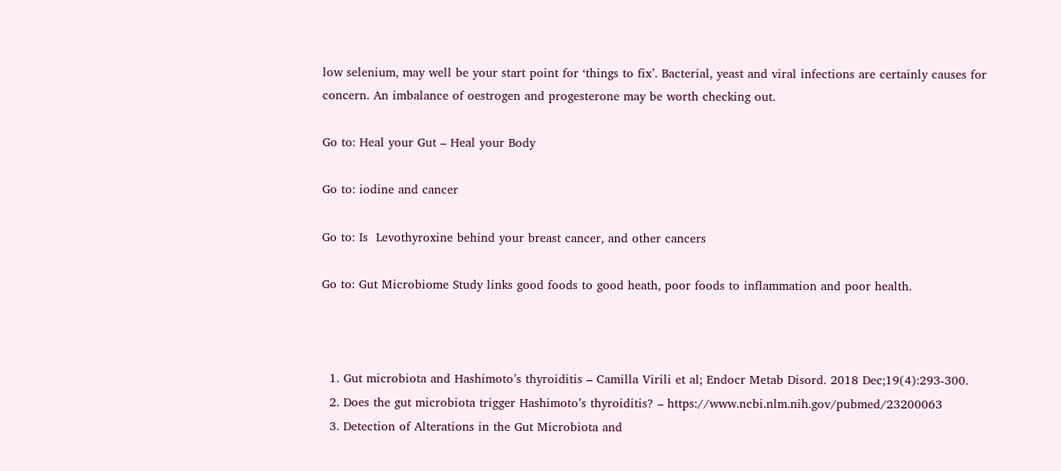low selenium, may well be your start point for ‘things to fix’. Bacterial, yeast and viral infections are certainly causes for concern. An imbalance of oestrogen and progesterone may be worth checking out.

Go to: Heal your Gut – Heal your Body

Go to: iodine and cancer

Go to: Is  Levothyroxine behind your breast cancer, and other cancers

Go to: Gut Microbiome Study links good foods to good heath, poor foods to inflammation and poor health.



  1. Gut microbiota and Hashimoto’s thyroiditis – Camilla Virili et al; Endocr Metab Disord. 2018 Dec;19(4):293-300.
  2. Does the gut microbiota trigger Hashimoto’s thyroiditis? – https://www.ncbi.nlm.nih.gov/pubmed/23200063
  3. Detection of Alterations in the Gut Microbiota and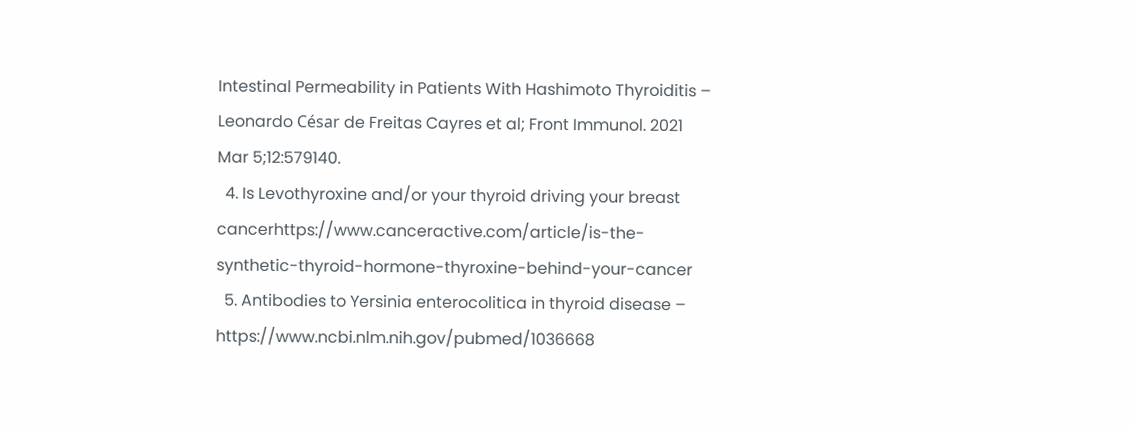Intestinal Permeability in Patients With Hashimoto Thyroiditis – Leonardo César de Freitas Cayres et al; Front Immunol. 2021 Mar 5;12:579140.
  4. Is Levothyroxine and/or your thyroid driving your breast cancerhttps://www.canceractive.com/article/is-the-synthetic-thyroid-hormone-thyroxine-behind-your-cancer
  5. Antibodies to Yersinia enterocolitica in thyroid disease – https://www.ncbi.nlm.nih.gov/pubmed/1036668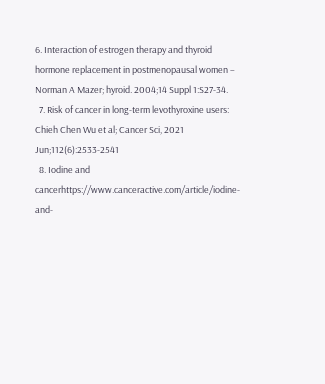6. Interaction of estrogen therapy and thyroid hormone replacement in postmenopausal women – Norman A Mazer; hyroid. 2004;14 Suppl 1:S27-34.
  7. Risk of cancer in long-term levothyroxine users: Chieh Chen Wu et al; Cancer Sci, 2021 Jun;112(6):2533-2541
  8. Iodine and cancerhttps://www.canceractive.com/article/iodine-and-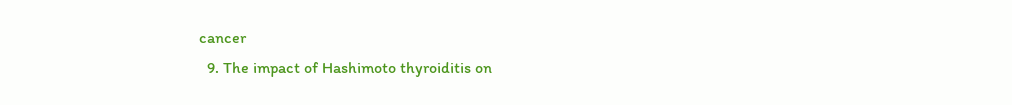cancer
  9. The impact of Hashimoto thyroiditis on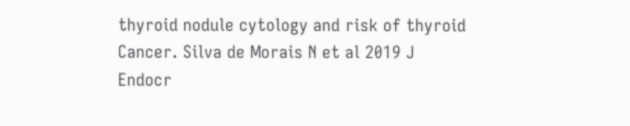thyroid nodule cytology and risk of thyroid Cancer. Silva de Morais N et al 2019 J Endocr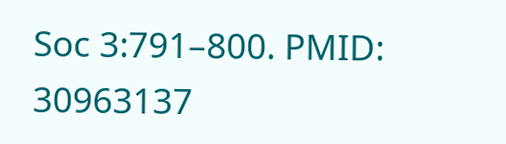Soc 3:791–800. PMID: 30963137